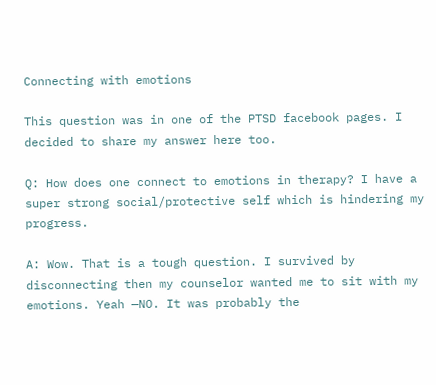Connecting with emotions

This question was in one of the PTSD facebook pages. I decided to share my answer here too.

Q: How does one connect to emotions in therapy? I have a super strong social/protective self which is hindering my progress.

A: Wow. That is a tough question. I survived by disconnecting then my counselor wanted me to sit with my emotions. Yeah —NO. It was probably the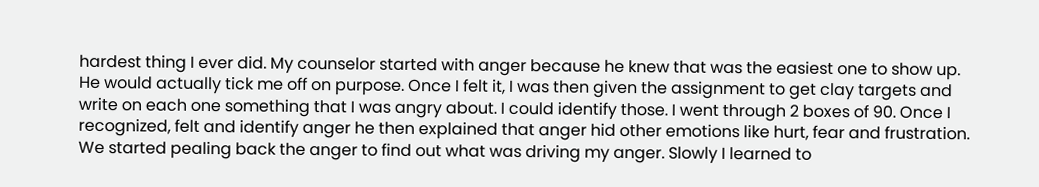hardest thing I ever did. My counselor started with anger because he knew that was the easiest one to show up. He would actually tick me off on purpose. Once I felt it, I was then given the assignment to get clay targets and write on each one something that I was angry about. I could identify those. I went through 2 boxes of 90. Once I recognized, felt and identify anger he then explained that anger hid other emotions like hurt, fear and frustration. We started pealing back the anger to find out what was driving my anger. Slowly I learned to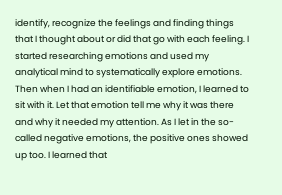identify, recognize the feelings and finding things that I thought about or did that go with each feeling. I started researching emotions and used my analytical mind to systematically explore emotions. Then when I had an identifiable emotion, I learned to sit with it. Let that emotion tell me why it was there and why it needed my attention. As I let in the so-called negative emotions, the positive ones showed up too. I learned that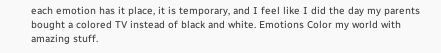each emotion has it place, it is temporary, and I feel like I did the day my parents bought a colored TV instead of black and white. Emotions Color my world with amazing stuff.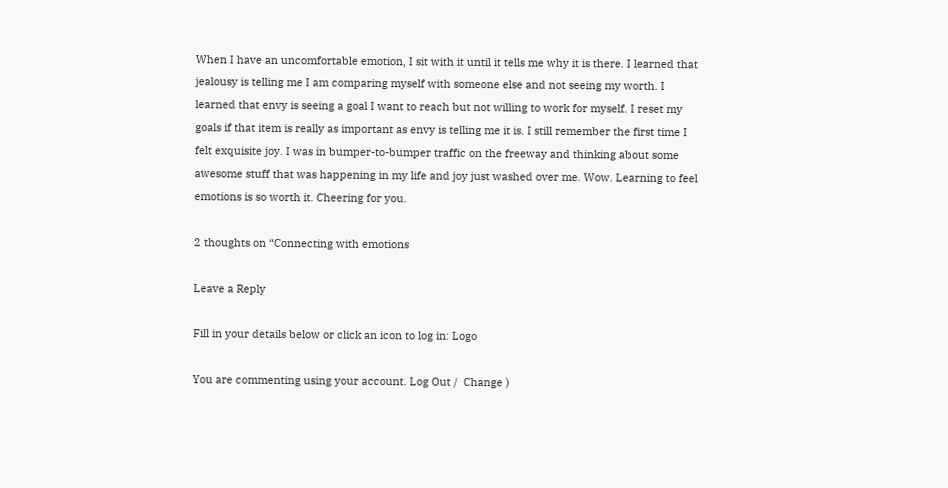When I have an uncomfortable emotion, I sit with it until it tells me why it is there. I learned that jealousy is telling me I am comparing myself with someone else and not seeing my worth. I learned that envy is seeing a goal I want to reach but not willing to work for myself. I reset my goals if that item is really as important as envy is telling me it is. I still remember the first time I felt exquisite joy. I was in bumper-to-bumper traffic on the freeway and thinking about some awesome stuff that was happening in my life and joy just washed over me. Wow. Learning to feel emotions is so worth it. Cheering for you.

2 thoughts on “Connecting with emotions

Leave a Reply

Fill in your details below or click an icon to log in: Logo

You are commenting using your account. Log Out /  Change )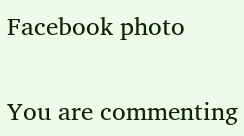Facebook photo

You are commenting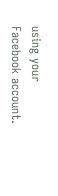using your Facebook account.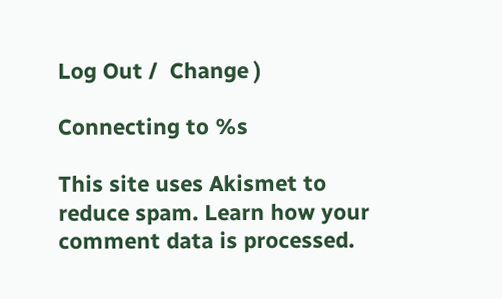Log Out /  Change )

Connecting to %s

This site uses Akismet to reduce spam. Learn how your comment data is processed.